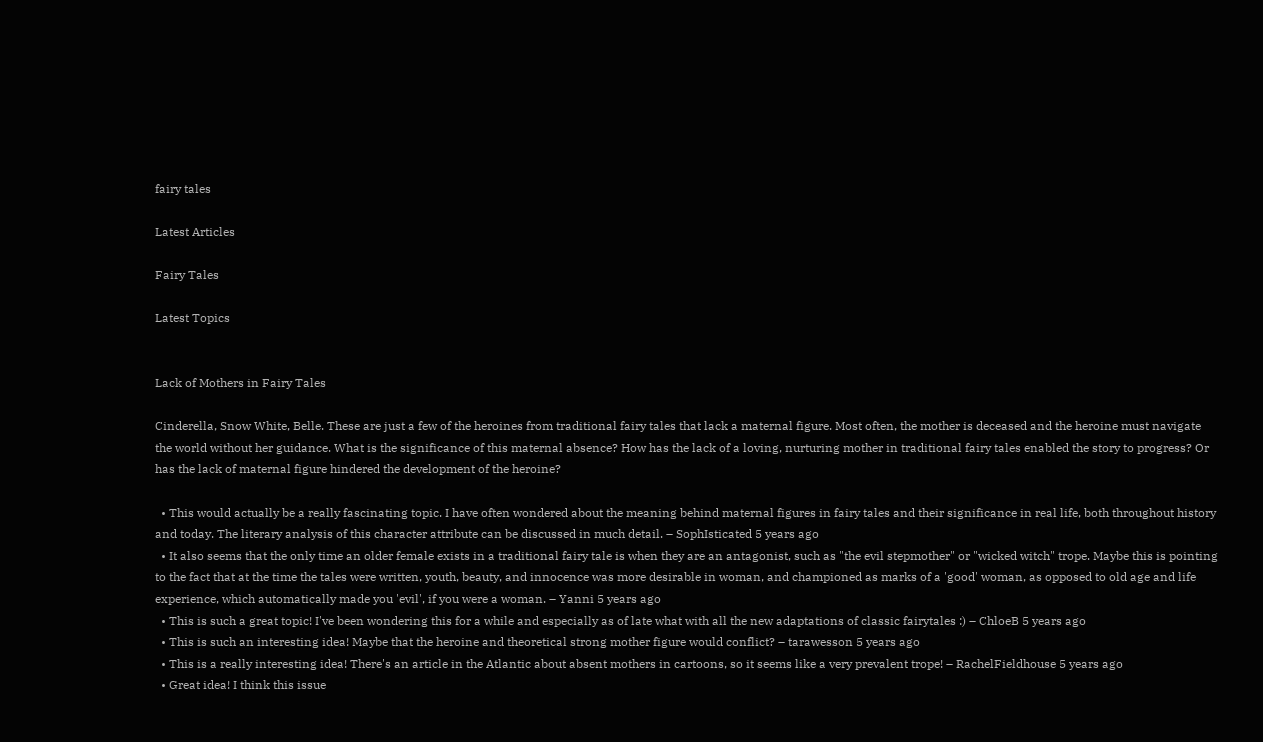fairy tales

Latest Articles

Fairy Tales

Latest Topics


Lack of Mothers in Fairy Tales

Cinderella, Snow White, Belle. These are just a few of the heroines from traditional fairy tales that lack a maternal figure. Most often, the mother is deceased and the heroine must navigate the world without her guidance. What is the significance of this maternal absence? How has the lack of a loving, nurturing mother in traditional fairy tales enabled the story to progress? Or has the lack of maternal figure hindered the development of the heroine?

  • This would actually be a really fascinating topic. I have often wondered about the meaning behind maternal figures in fairy tales and their significance in real life, both throughout history and today. The literary analysis of this character attribute can be discussed in much detail. – SophIsticated 5 years ago
  • It also seems that the only time an older female exists in a traditional fairy tale is when they are an antagonist, such as "the evil stepmother" or "wicked witch" trope. Maybe this is pointing to the fact that at the time the tales were written, youth, beauty, and innocence was more desirable in woman, and championed as marks of a 'good' woman, as opposed to old age and life experience, which automatically made you 'evil', if you were a woman. – Yanni 5 years ago
  • This is such a great topic! I've been wondering this for a while and especially as of late what with all the new adaptations of classic fairytales :) – ChloeB 5 years ago
  • This is such an interesting idea! Maybe that the heroine and theoretical strong mother figure would conflict? – tarawesson 5 years ago
  • This is a really interesting idea! There's an article in the Atlantic about absent mothers in cartoons, so it seems like a very prevalent trope! – RachelFieldhouse 5 years ago
  • Great idea! I think this issue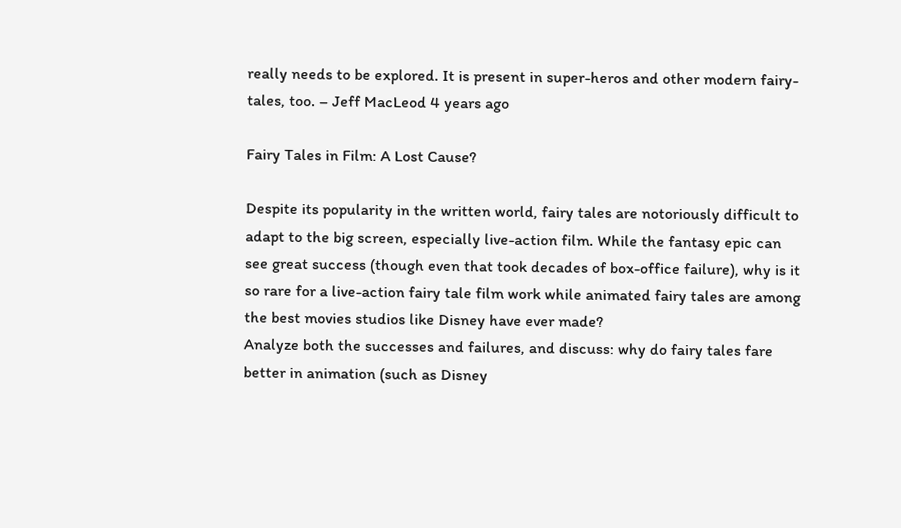really needs to be explored. It is present in super-heros and other modern fairy-tales, too. – Jeff MacLeod 4 years ago

Fairy Tales in Film: A Lost Cause?

Despite its popularity in the written world, fairy tales are notoriously difficult to adapt to the big screen, especially live-action film. While the fantasy epic can see great success (though even that took decades of box-office failure), why is it so rare for a live-action fairy tale film work while animated fairy tales are among the best movies studios like Disney have ever made?
Analyze both the successes and failures, and discuss: why do fairy tales fare better in animation (such as Disney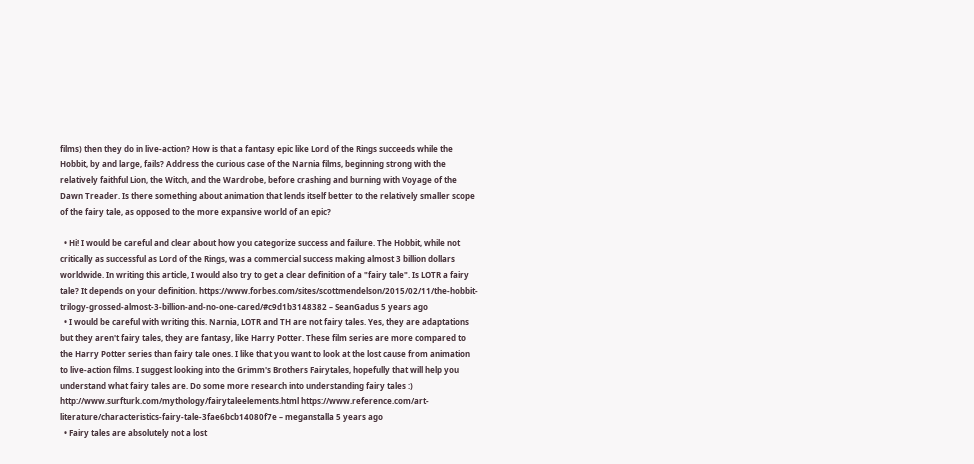films) then they do in live-action? How is that a fantasy epic like Lord of the Rings succeeds while the Hobbit, by and large, fails? Address the curious case of the Narnia films, beginning strong with the relatively faithful Lion, the Witch, and the Wardrobe, before crashing and burning with Voyage of the Dawn Treader. Is there something about animation that lends itself better to the relatively smaller scope of the fairy tale, as opposed to the more expansive world of an epic?

  • Hi! I would be careful and clear about how you categorize success and failure. The Hobbit, while not critically as successful as Lord of the Rings, was a commercial success making almost 3 billion dollars worldwide. In writing this article, I would also try to get a clear definition of a "fairy tale". Is LOTR a fairy tale? It depends on your definition. https://www.forbes.com/sites/scottmendelson/2015/02/11/the-hobbit-trilogy-grossed-almost-3-billion-and-no-one-cared/#c9d1b3148382 – SeanGadus 5 years ago
  • I would be careful with writing this. Narnia, LOTR and TH are not fairy tales. Yes, they are adaptations but they aren't fairy tales, they are fantasy, like Harry Potter. These film series are more compared to the Harry Potter series than fairy tale ones. I like that you want to look at the lost cause from animation to live-action films. I suggest looking into the Grimm's Brothers Fairytales, hopefully that will help you understand what fairy tales are. Do some more research into understanding fairy tales :) http://www.surfturk.com/mythology/fairytaleelements.html https://www.reference.com/art-literature/characteristics-fairy-tale-3fae6bcb14080f7e – meganstalla 5 years ago
  • Fairy tales are absolutely not a lost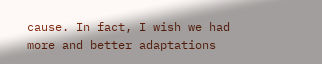cause. In fact, I wish we had more and better adaptations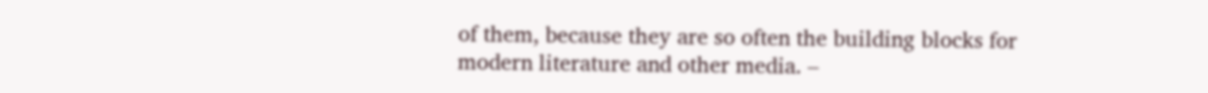of them, because they are so often the building blocks for modern literature and other media. –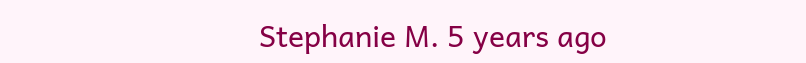Stephanie M. 5 years ago